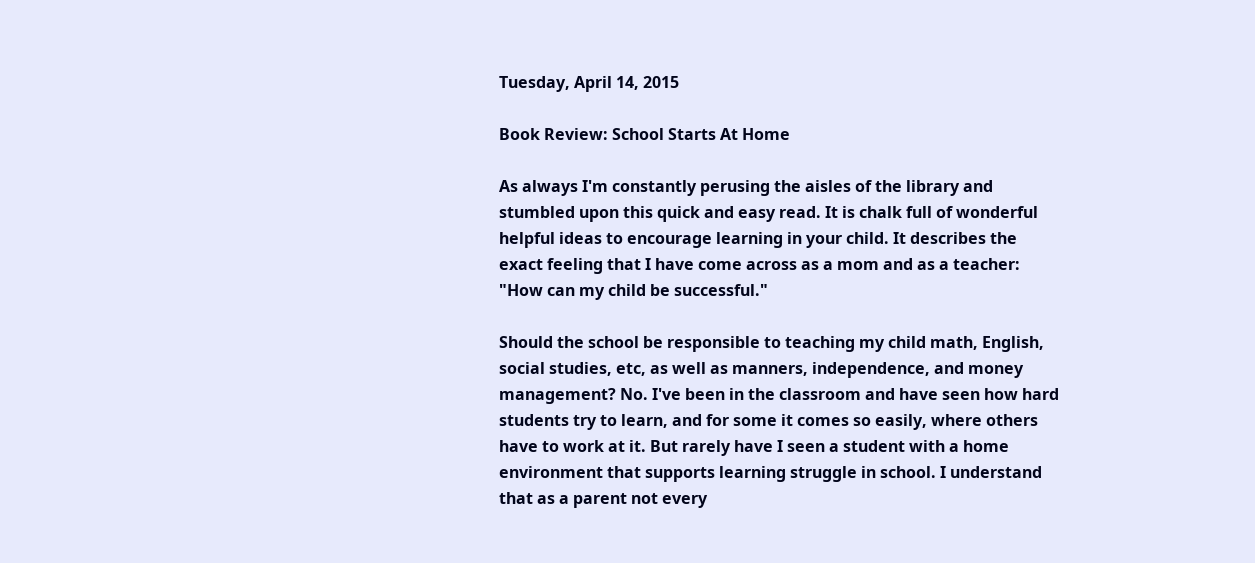Tuesday, April 14, 2015

Book Review: School Starts At Home

As always I'm constantly perusing the aisles of the library and stumbled upon this quick and easy read. It is chalk full of wonderful helpful ideas to encourage learning in your child. It describes the exact feeling that I have come across as a mom and as a teacher: "How can my child be successful."

Should the school be responsible to teaching my child math, English, social studies, etc, as well as manners, independence, and money management? No. I've been in the classroom and have seen how hard students try to learn, and for some it comes so easily, where others have to work at it. But rarely have I seen a student with a home environment that supports learning struggle in school. I understand that as a parent not every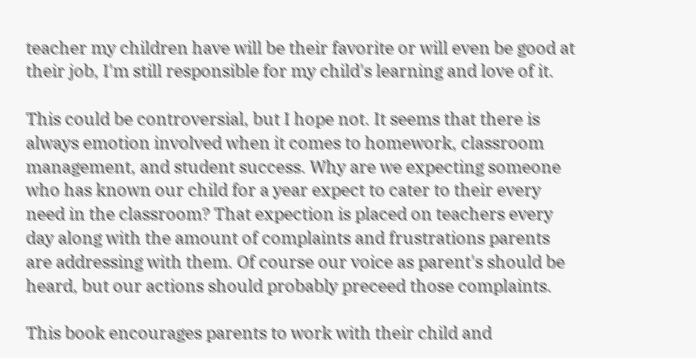teacher my children have will be their favorite or will even be good at their job, I'm still responsible for my child's learning and love of it.

This could be controversial, but I hope not. It seems that there is always emotion involved when it comes to homework, classroom management, and student success. Why are we expecting someone who has known our child for a year expect to cater to their every need in the classroom? That expection is placed on teachers every day along with the amount of complaints and frustrations parents are addressing with them. Of course our voice as parent's should be heard, but our actions should probably preceed those complaints.

This book encourages parents to work with their child and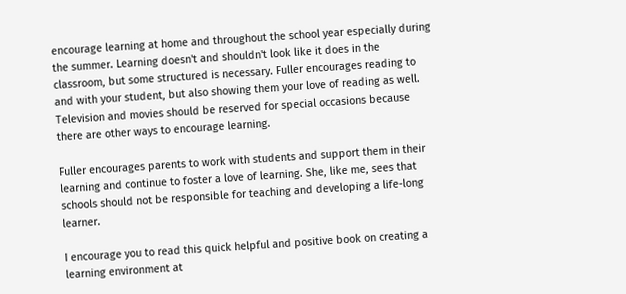encourage learning at home and throughout the school year especially during the summer. Learning doesn't and shouldn't look like it does in the classroom, but some structured is necessary. Fuller encourages reading to and with your student, but also showing them your love of reading as well. Television and movies should be reserved for special occasions because there are other ways to encourage learning.

Fuller encourages parents to work with students and support them in their learning and continue to foster a love of learning. She, like me, sees that schools should not be responsible for teaching and developing a life-long learner.

I encourage you to read this quick helpful and positive book on creating a learning environment at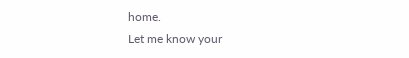home.
Let me know your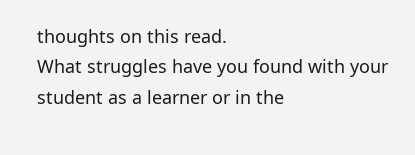thoughts on this read.
What struggles have you found with your student as a learner or in the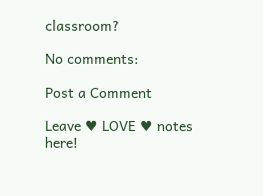classroom?

No comments:

Post a Comment

Leave ♥ LOVE ♥ notes here!